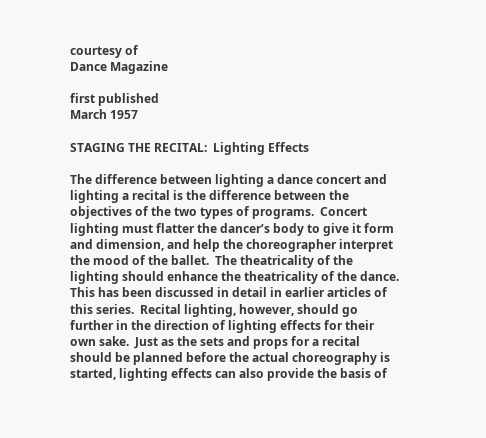courtesy of
Dance Magazine

first published
March 1957

STAGING THE RECITAL:  Lighting Effects

The difference between lighting a dance concert and lighting a recital is the difference between the objectives of the two types of programs.  Concert lighting must flatter the dancer’s body to give it form and dimension, and help the choreographer interpret the mood of the ballet.  The theatricality of the lighting should enhance the theatricality of the dance.  This has been discussed in detail in earlier articles of this series.  Recital lighting, however, should go further in the direction of lighting effects for their own sake.  Just as the sets and props for a recital should be planned before the actual choreography is started, lighting effects can also provide the basis of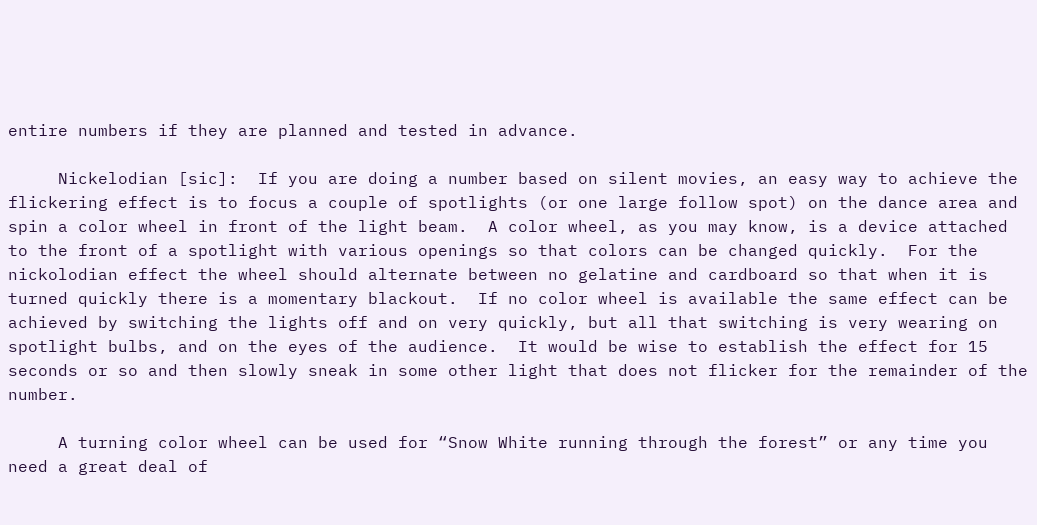entire numbers if they are planned and tested in advance.

     Nickelodian [sic]:  If you are doing a number based on silent movies, an easy way to achieve the flickering effect is to focus a couple of spotlights (or one large follow spot) on the dance area and spin a color wheel in front of the light beam.  A color wheel, as you may know, is a device attached to the front of a spotlight with various openings so that colors can be changed quickly.  For the nickolodian effect the wheel should alternate between no gelatine and cardboard so that when it is turned quickly there is a momentary blackout.  If no color wheel is available the same effect can be achieved by switching the lights off and on very quickly, but all that switching is very wearing on spotlight bulbs, and on the eyes of the audience.  It would be wise to establish the effect for 15 seconds or so and then slowly sneak in some other light that does not flicker for the remainder of the number.

     A turning color wheel can be used for “Snow White running through the forest” or any time you need a great deal of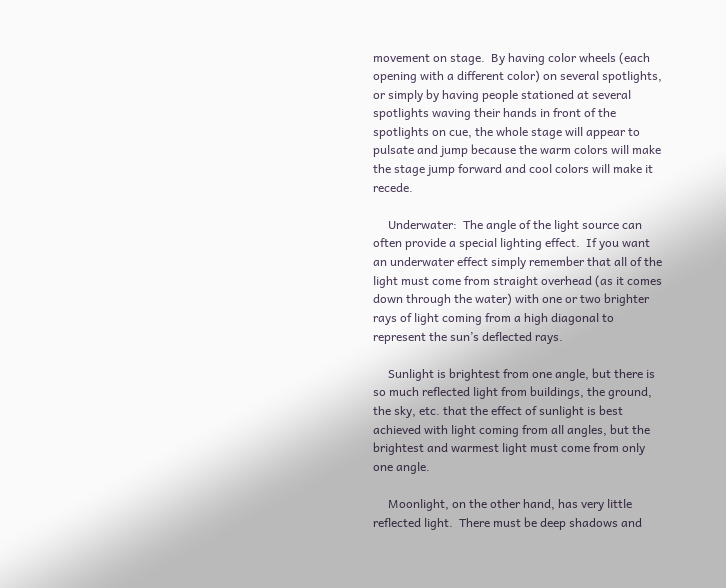movement on stage.  By having color wheels (each opening with a different color) on several spotlights, or simply by having people stationed at several spotlights waving their hands in front of the spotlights on cue, the whole stage will appear to pulsate and jump because the warm colors will make the stage jump forward and cool colors will make it recede.

     Underwater:  The angle of the light source can often provide a special lighting effect.  If you want an underwater effect simply remember that all of the light must come from straight overhead (as it comes down through the water) with one or two brighter rays of light coming from a high diagonal to represent the sun’s deflected rays.

     Sunlight is brightest from one angle, but there is so much reflected light from buildings, the ground, the sky, etc. that the effect of sunlight is best achieved with light coming from all angles, but the brightest and warmest light must come from only one angle.

     Moonlight, on the other hand, has very little reflected light.  There must be deep shadows and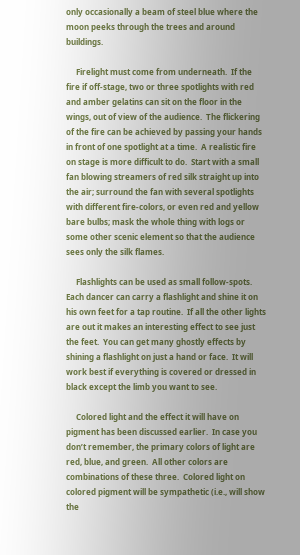only occasionally a beam of steel blue where the moon peeks through the trees and around buildings.

     Firelight must come from underneath.  If the fire if off-stage, two or three spotlights with red and amber gelatins can sit on the floor in the wings, out of view of the audience.  The flickering of the fire can be achieved by passing your hands in front of one spotlight at a time.  A realistic fire on stage is more difficult to do.  Start with a small fan blowing streamers of red silk straight up into the air; surround the fan with several spotlights with different fire-colors, or even red and yellow bare bulbs; mask the whole thing with logs or some other scenic element so that the audience sees only the silk flames.

     Flashlights can be used as small follow-spots.  Each dancer can carry a flashlight and shine it on his own feet for a tap routine.  If all the other lights are out it makes an interesting effect to see just the feet.  You can get many ghostly effects by shining a flashlight on just a hand or face.  It will work best if everything is covered or dressed in black except the limb you want to see.

     Colored light and the effect it will have on pigment has been discussed earlier.  In case you don’t remember, the primary colors of light are red, blue, and green.  All other colors are combinations of these three.  Colored light on colored pigment will be sympathetic (i.e., will show the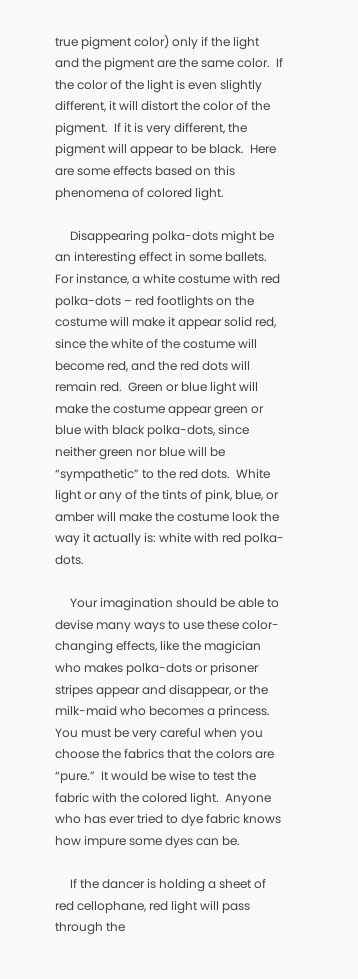true pigment color) only if the light and the pigment are the same color.  If the color of the light is even slightly different, it will distort the color of the pigment.  If it is very different, the pigment will appear to be black.  Here are some effects based on this phenomena of colored light.

     Disappearing polka-dots might be an interesting effect in some ballets.  For instance, a white costume with red polka-dots – red footlights on the costume will make it appear solid red, since the white of the costume will become red, and the red dots will remain red.  Green or blue light will make the costume appear green or blue with black polka-dots, since neither green nor blue will be “sympathetic” to the red dots.  White light or any of the tints of pink, blue, or amber will make the costume look the way it actually is: white with red polka-dots.

     Your imagination should be able to devise many ways to use these color-changing effects, like the magician who makes polka-dots or prisoner stripes appear and disappear, or the milk-maid who becomes a princess.  You must be very careful when you choose the fabrics that the colors are “pure.”  It would be wise to test the fabric with the colored light.  Anyone who has ever tried to dye fabric knows how impure some dyes can be.

     If the dancer is holding a sheet of red cellophane, red light will pass through the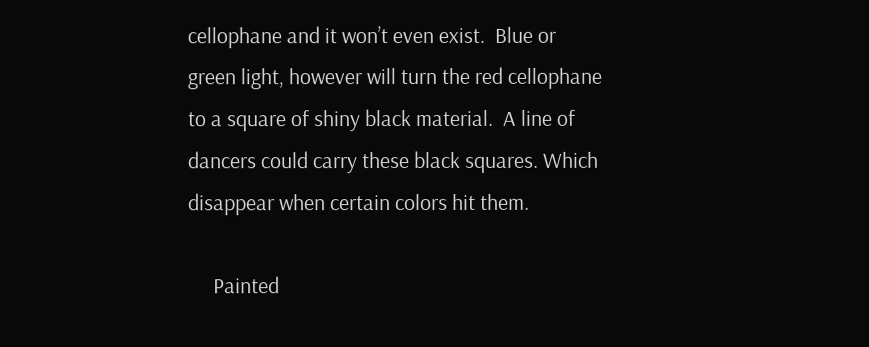cellophane and it won’t even exist.  Blue or green light, however will turn the red cellophane to a square of shiny black material.  A line of dancers could carry these black squares. Which disappear when certain colors hit them.

     Painted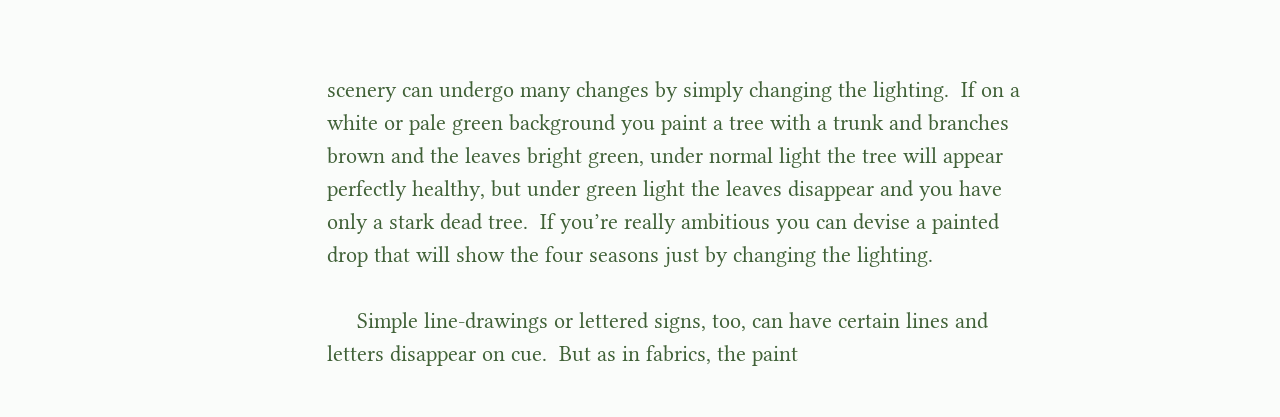scenery can undergo many changes by simply changing the lighting.  If on a white or pale green background you paint a tree with a trunk and branches brown and the leaves bright green, under normal light the tree will appear perfectly healthy, but under green light the leaves disappear and you have only a stark dead tree.  If you’re really ambitious you can devise a painted drop that will show the four seasons just by changing the lighting.

     Simple line-drawings or lettered signs, too, can have certain lines and letters disappear on cue.  But as in fabrics, the paint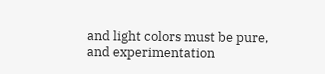and light colors must be pure, and experimentation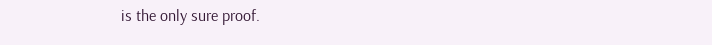is the only sure proof.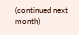(continued next month)